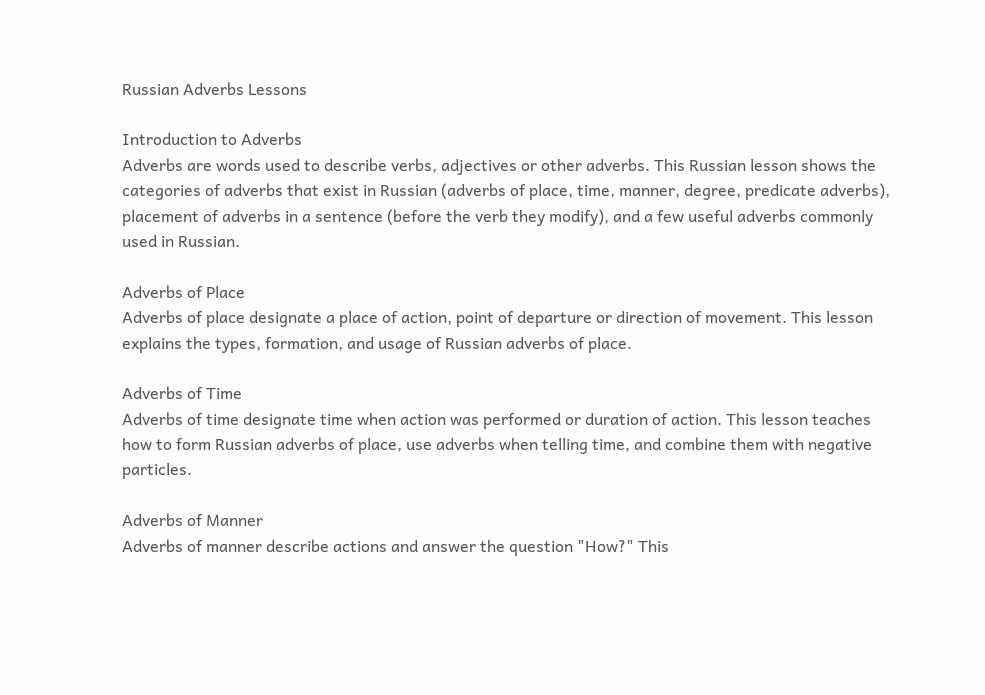Russian Adverbs Lessons

Introduction to Adverbs
Adverbs are words used to describe verbs, adjectives or other adverbs. This Russian lesson shows the categories of adverbs that exist in Russian (adverbs of place, time, manner, degree, predicate adverbs), placement of adverbs in a sentence (before the verb they modify), and a few useful adverbs commonly used in Russian.

Adverbs of Place
Adverbs of place designate a place of action, point of departure or direction of movement. This lesson explains the types, formation, and usage of Russian adverbs of place.

Adverbs of Time
Adverbs of time designate time when action was performed or duration of action. This lesson teaches how to form Russian adverbs of place, use adverbs when telling time, and combine them with negative particles.

Adverbs of Manner
Adverbs of manner describe actions and answer the question "How?" This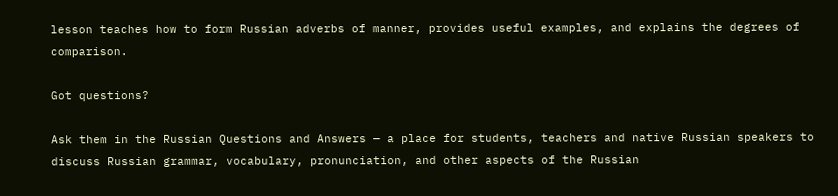lesson teaches how to form Russian adverbs of manner, provides useful examples, and explains the degrees of comparison.

Got questions?

Ask them in the Russian Questions and Answers — a place for students, teachers and native Russian speakers to discuss Russian grammar, vocabulary, pronunciation, and other aspects of the Russian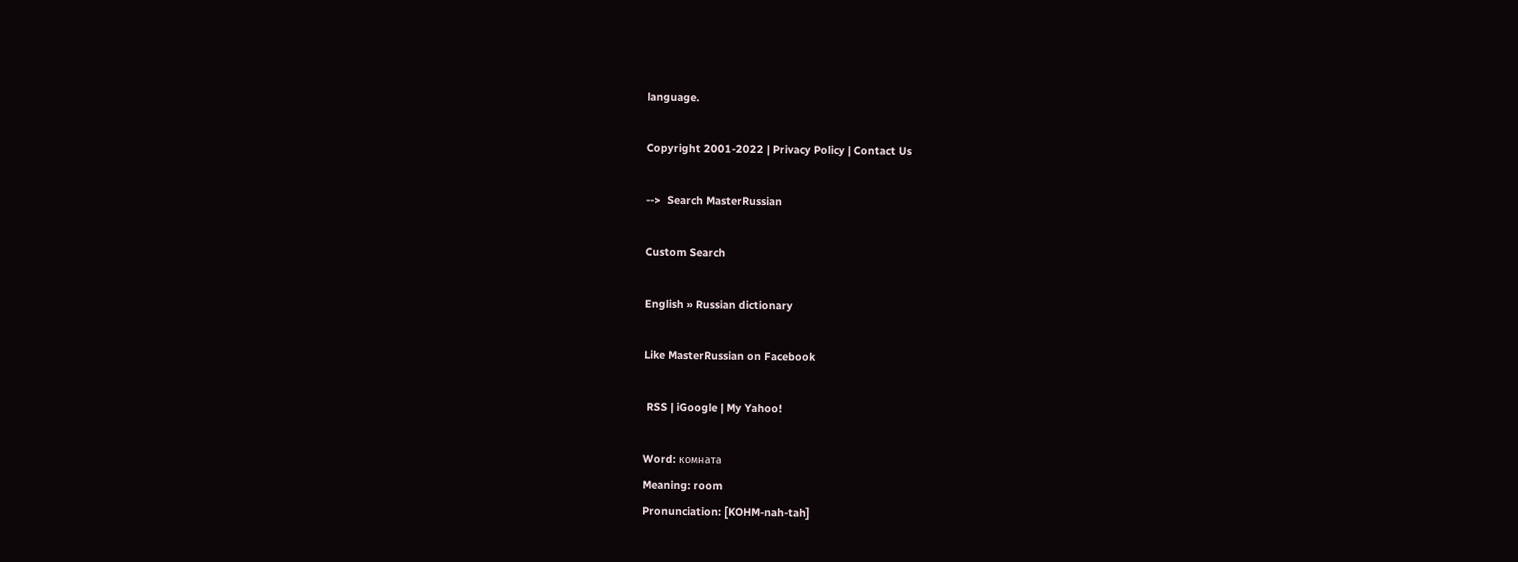language.

Copyright 2001-2022 | Privacy Policy | Contact Us

-->  Search MasterRussian

Custom Search

English » Russian dictionary

Like MasterRussian on Facebook

 RSS | iGoogle | My Yahoo!

Word: комната
Meaning: room
Pronunciation: [KOHM-nah-tah]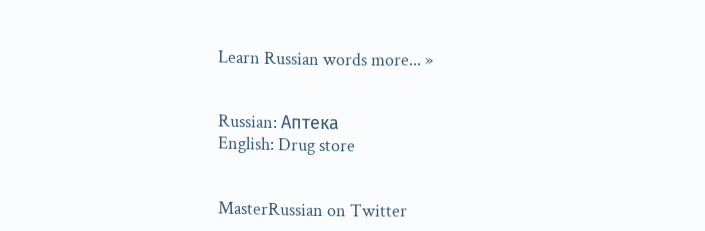Learn Russian words more... »


Russian: Аптека
English: Drug store


MasterRussian on Twitter